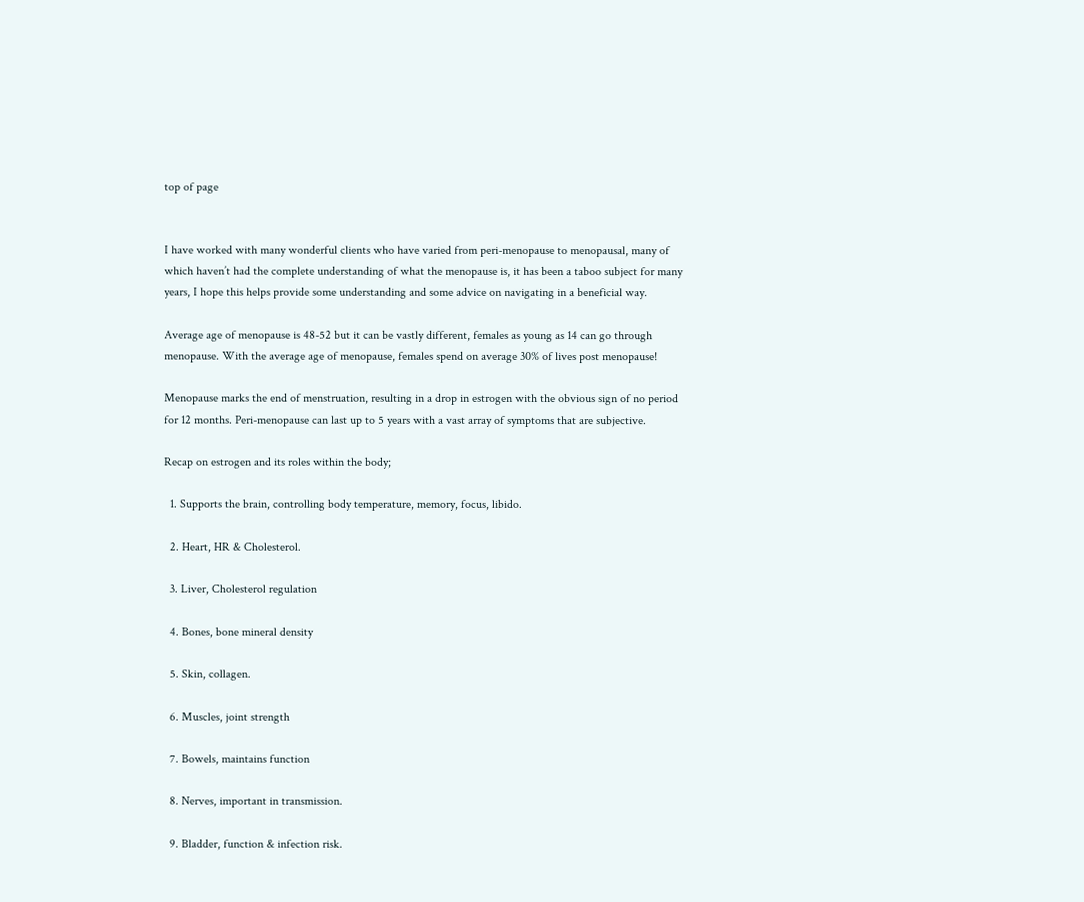top of page


I have worked with many wonderful clients who have varied from peri-menopause to menopausal, many of which haven’t had the complete understanding of what the menopause is, it has been a taboo subject for many years, I hope this helps provide some understanding and some advice on navigating in a beneficial way.

Average age of menopause is 48-52 but it can be vastly different, females as young as 14 can go through menopause. With the average age of menopause, females spend on average 30% of lives post menopause!

Menopause marks the end of menstruation, resulting in a drop in estrogen with the obvious sign of no period for 12 months. Peri-menopause can last up to 5 years with a vast array of symptoms that are subjective.

Recap on estrogen and its roles within the body;

  1. Supports the brain, controlling body temperature, memory, focus, libido.

  2. Heart, HR & Cholesterol.

  3. Liver, Cholesterol regulation

  4. Bones, bone mineral density

  5. Skin, collagen.

  6. Muscles, joint strength

  7. Bowels, maintains function

  8. Nerves, important in transmission.

  9. Bladder, function & infection risk.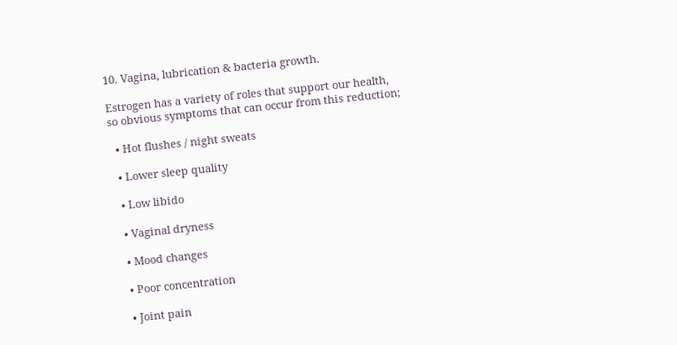10. Vagina, lubrication & bacteria growth.

Estrogen has a variety of roles that support our health, so obvious symptoms that can occur from this reduction;

  • Hot flushes / night sweats

  • Lower sleep quality

  • Low libido

  • Vaginal dryness

  • Mood changes

  • Poor concentration

  • Joint pain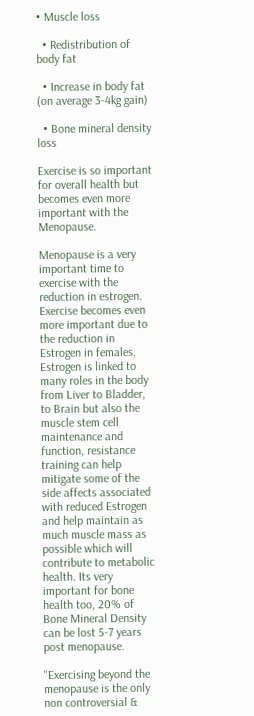• Muscle loss

  • Redistribution of body fat

  • Increase in body fat (on average 3-4kg gain)

  • Bone mineral density loss

Exercise is so important for overall health but becomes even more important with the Menopause.

Menopause is a very important time to exercise with the reduction in estrogen. Exercise becomes even more important due to the reduction in Estrogen in females, Estrogen is linked to many roles in the body from Liver to Bladder, to Brain but also the muscle stem cell maintenance and function, resistance training can help mitigate some of the side affects associated with reduced Estrogen and help maintain as much muscle mass as possible which will contribute to metabolic health. Its very important for bone health too, 20% of Bone Mineral Density can be lost 5-7 years post menopause.

"Exercising beyond the menopause is the only non controversial &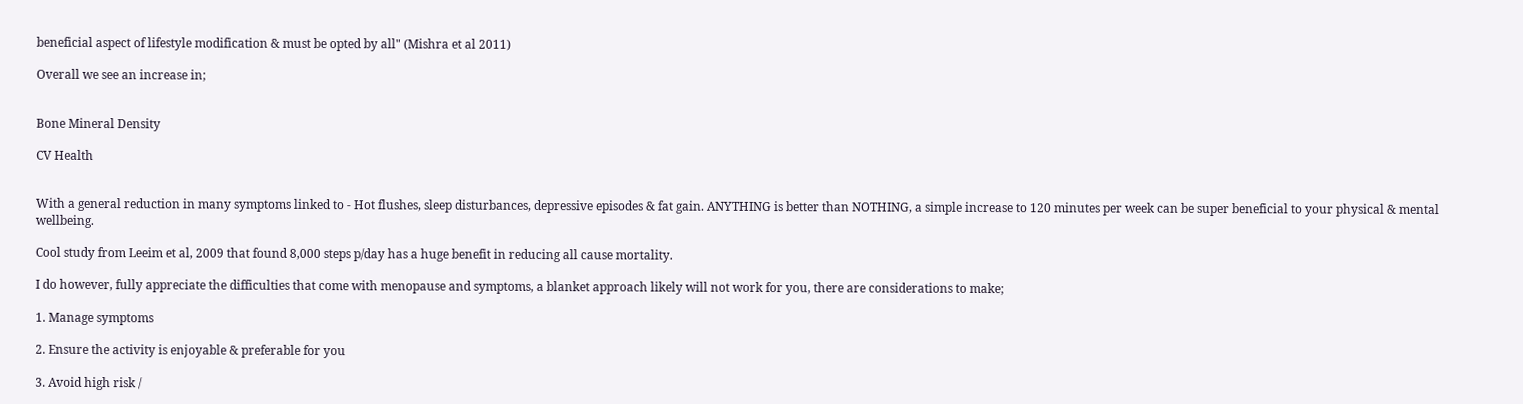beneficial aspect of lifestyle modification & must be opted by all" (Mishra et al 2011)

Overall we see an increase in;


Bone Mineral Density

CV Health


With a general reduction in many symptoms linked to - Hot flushes, sleep disturbances, depressive episodes & fat gain. ANYTHING is better than NOTHING, a simple increase to 120 minutes per week can be super beneficial to your physical & mental wellbeing.

Cool study from Leeim et al, 2009 that found 8,000 steps p/day has a huge benefit in reducing all cause mortality.

I do however, fully appreciate the difficulties that come with menopause and symptoms, a blanket approach likely will not work for you, there are considerations to make;

1. Manage symptoms

2. Ensure the activity is enjoyable & preferable for you

3. Avoid high risk /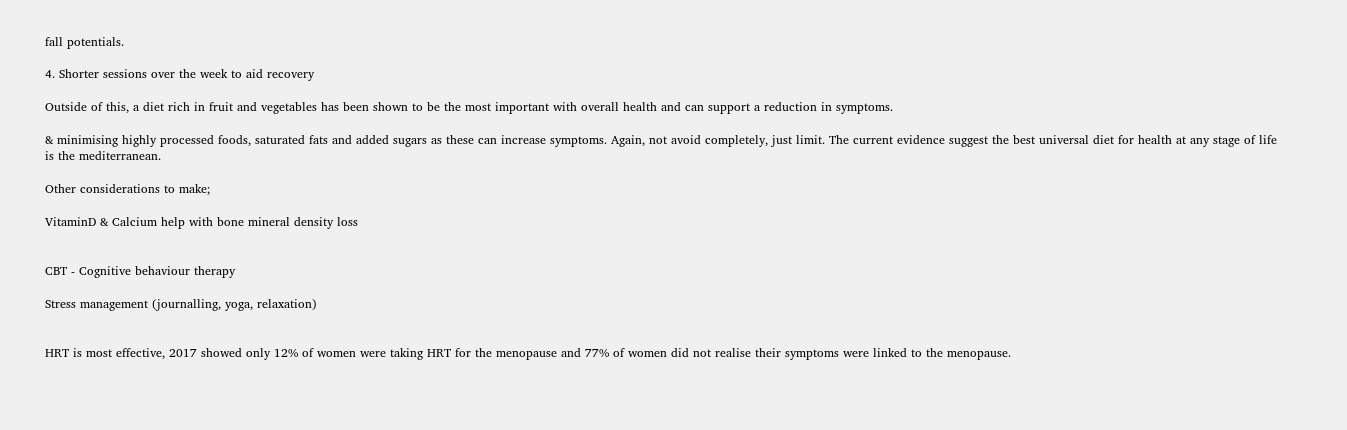fall potentials.

4. Shorter sessions over the week to aid recovery

Outside of this, a diet rich in fruit and vegetables has been shown to be the most important with overall health and can support a reduction in symptoms.

& minimising highly processed foods, saturated fats and added sugars as these can increase symptoms. Again, not avoid completely, just limit. The current evidence suggest the best universal diet for health at any stage of life is the mediterranean.

Other considerations to make;

VitaminD & Calcium help with bone mineral density loss


CBT - Cognitive behaviour therapy

Stress management (journalling, yoga, relaxation)


HRT is most effective, 2017 showed only 12% of women were taking HRT for the menopause and 77% of women did not realise their symptoms were linked to the menopause.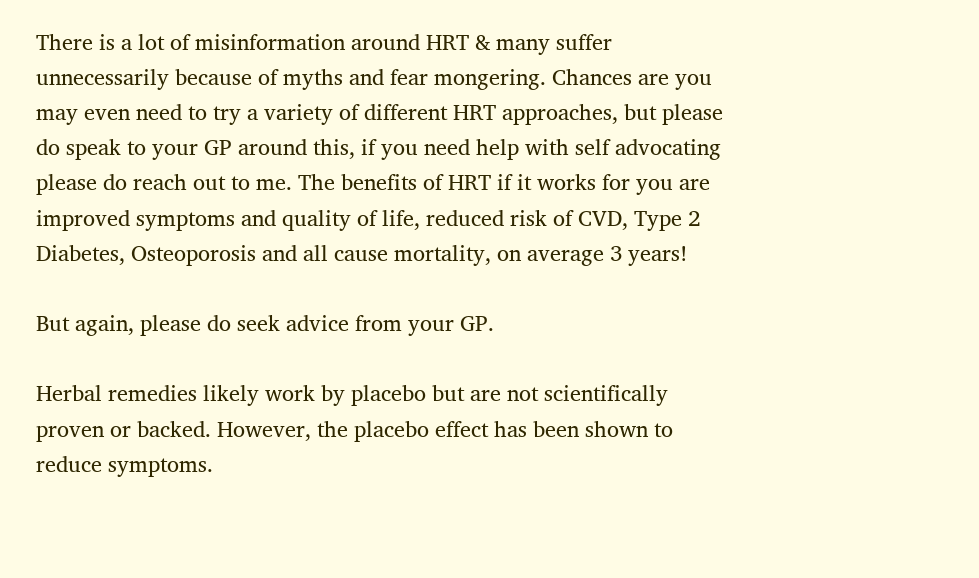There is a lot of misinformation around HRT & many suffer unnecessarily because of myths and fear mongering. Chances are you may even need to try a variety of different HRT approaches, but please do speak to your GP around this, if you need help with self advocating please do reach out to me. The benefits of HRT if it works for you are improved symptoms and quality of life, reduced risk of CVD, Type 2 Diabetes, Osteoporosis and all cause mortality, on average 3 years!

But again, please do seek advice from your GP.

Herbal remedies likely work by placebo but are not scientifically proven or backed. However, the placebo effect has been shown to reduce symptoms.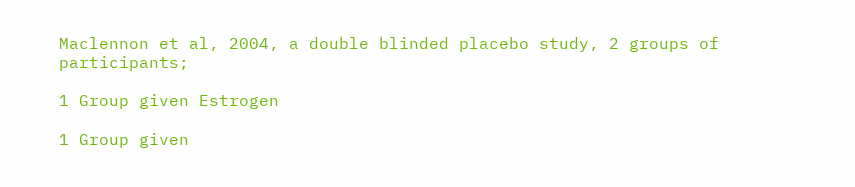Maclennon et al, 2004, a double blinded placebo study, 2 groups of participants;

1 Group given Estrogen

1 Group given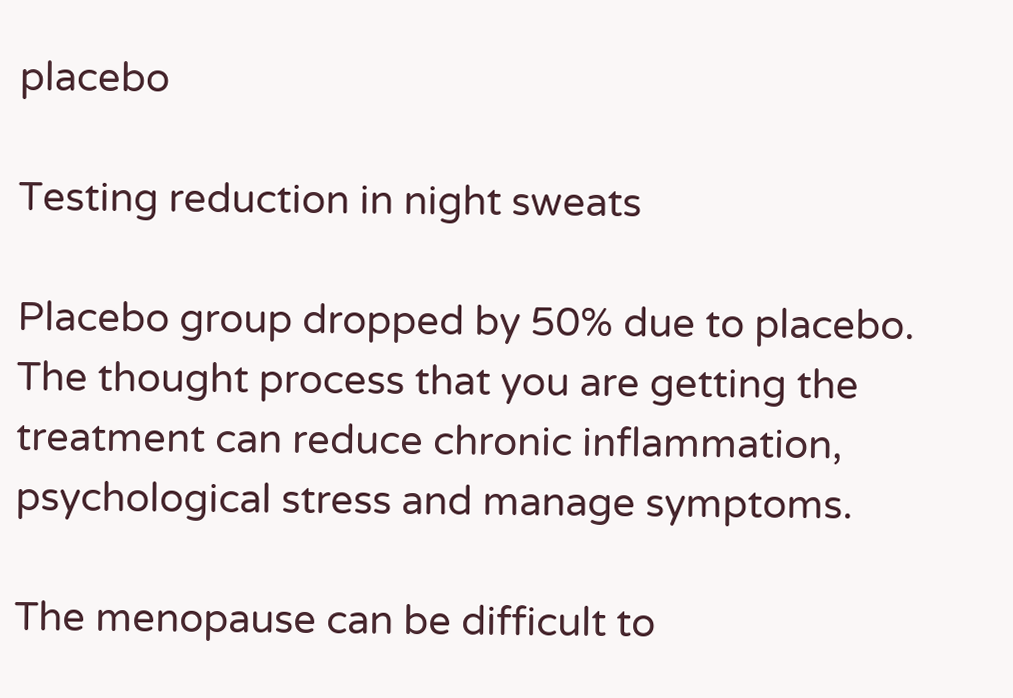placebo

Testing reduction in night sweats

Placebo group dropped by 50% due to placebo. The thought process that you are getting the treatment can reduce chronic inflammation, psychological stress and manage symptoms.

The menopause can be difficult to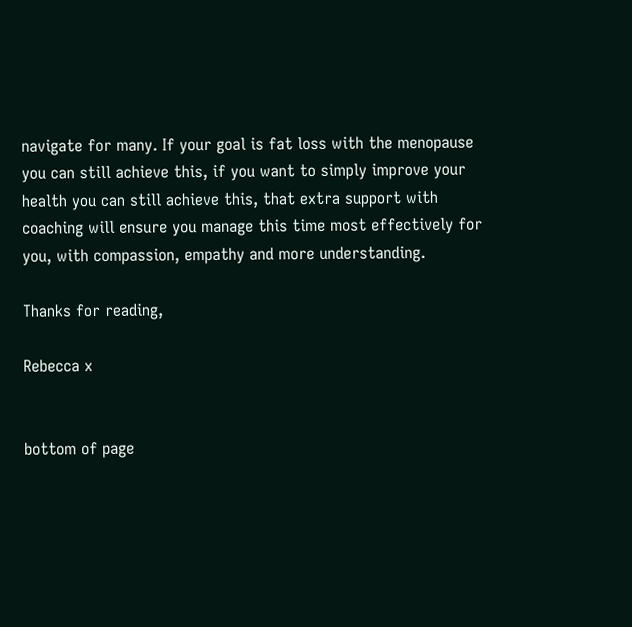navigate for many. If your goal is fat loss with the menopause you can still achieve this, if you want to simply improve your health you can still achieve this, that extra support with coaching will ensure you manage this time most effectively for you, with compassion, empathy and more understanding.

Thanks for reading,

Rebecca x


bottom of page